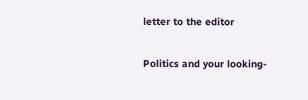letter to the editor

Politics and your looking-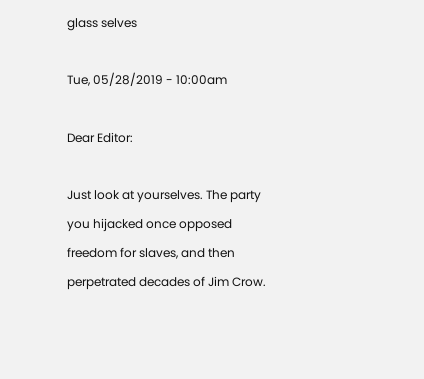glass selves

Tue, 05/28/2019 - 10:00am

Dear Editor:

Just look at yourselves. The party you hijacked once opposed freedom for slaves, and then perpetrated decades of Jim Crow.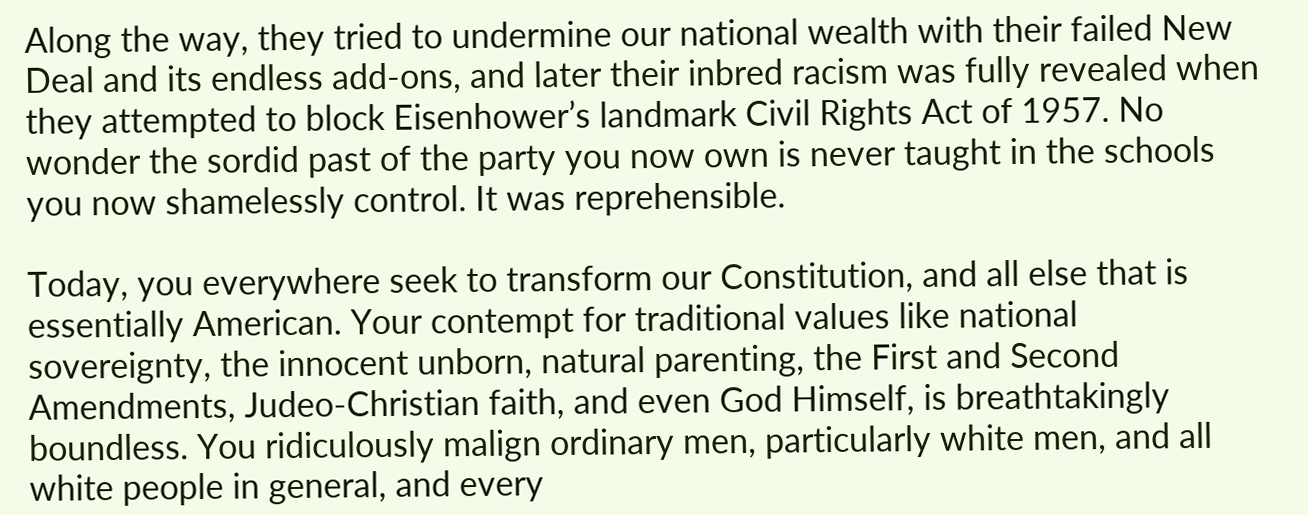Along the way, they tried to undermine our national wealth with their failed New Deal and its endless add-ons, and later their inbred racism was fully revealed when they attempted to block Eisenhower’s landmark Civil Rights Act of 1957. No wonder the sordid past of the party you now own is never taught in the schools you now shamelessly control. It was reprehensible.

Today, you everywhere seek to transform our Constitution, and all else that is essentially American. Your contempt for traditional values like national sovereignty, the innocent unborn, natural parenting, the First and Second Amendments, Judeo-Christian faith, and even God Himself, is breathtakingly boundless. You ridiculously malign ordinary men, particularly white men, and all white people in general, and every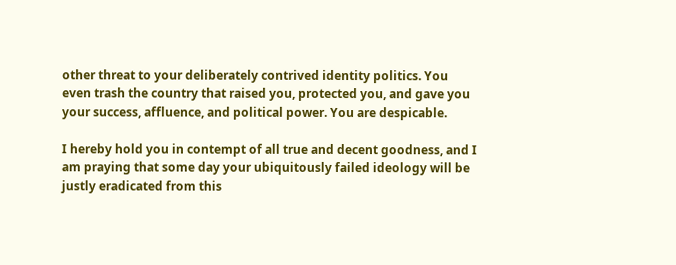other threat to your deliberately contrived identity politics. You even trash the country that raised you, protected you, and gave you your success, affluence, and political power. You are despicable.

I hereby hold you in contempt of all true and decent goodness, and I am praying that some day your ubiquitously failed ideology will be justly eradicated from this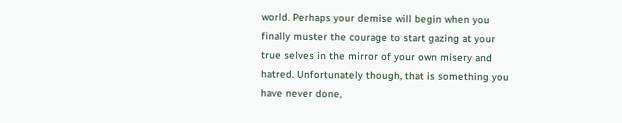world. Perhaps your demise will begin when you finally muster the courage to start gazing at your true selves in the mirror of your own misery and hatred. Unfortunately though, that is something you have never done,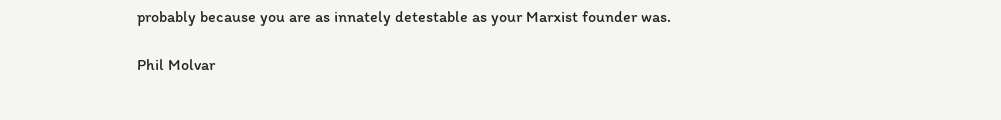probably because you are as innately detestable as your Marxist founder was.

Phil Molvar